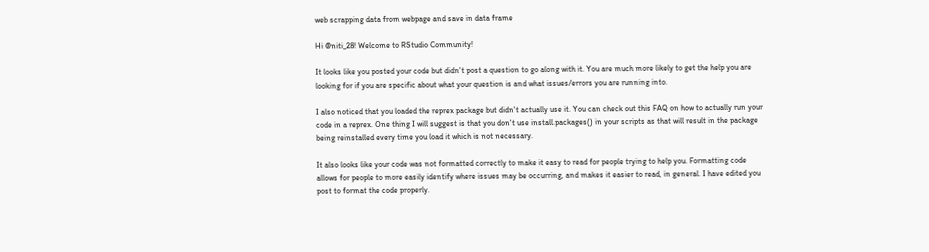web scrapping data from webpage and save in data frame

Hi @niti_28! Welcome to RStudio Community!

It looks like you posted your code but didn't post a question to go along with it. You are much more likely to get the help you are looking for if you are specific about what your question is and what issues/errors you are running into.

I also noticed that you loaded the reprex package but didn't actually use it. You can check out this FAQ on how to actually run your code in a reprex. One thing I will suggest is that you don't use install.packages() in your scripts as that will result in the package being reinstalled every time you load it which is not necessary.

It also looks like your code was not formatted correctly to make it easy to read for people trying to help you. Formatting code allows for people to more easily identify where issues may be occurring, and makes it easier to read, in general. I have edited you post to format the code properly.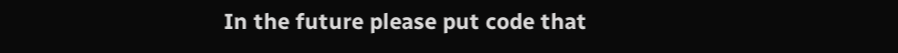In the future please put code that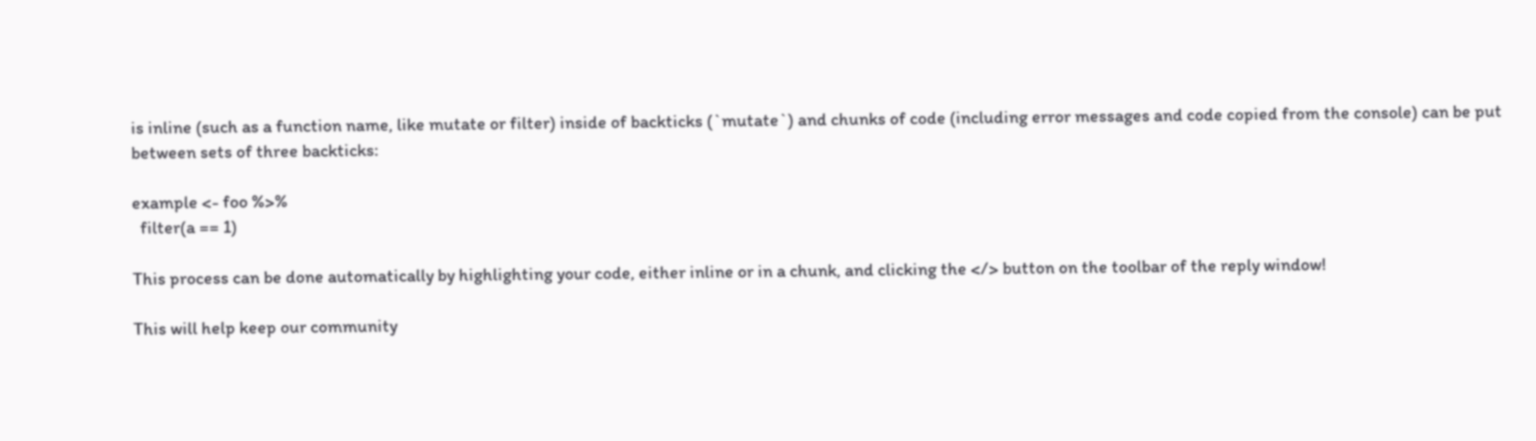is inline (such as a function name, like mutate or filter) inside of backticks (`mutate`) and chunks of code (including error messages and code copied from the console) can be put between sets of three backticks:

example <- foo %>%
  filter(a == 1)

This process can be done automatically by highlighting your code, either inline or in a chunk, and clicking the </> button on the toolbar of the reply window!

This will help keep our community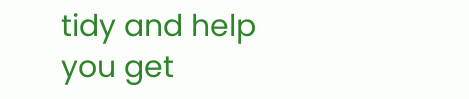tidy and help you get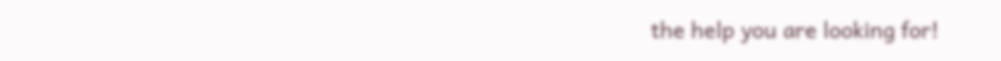the help you are looking for!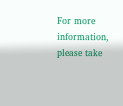For more information, please take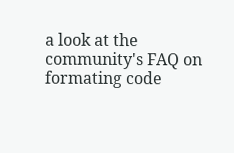a look at the community's FAQ on formating code